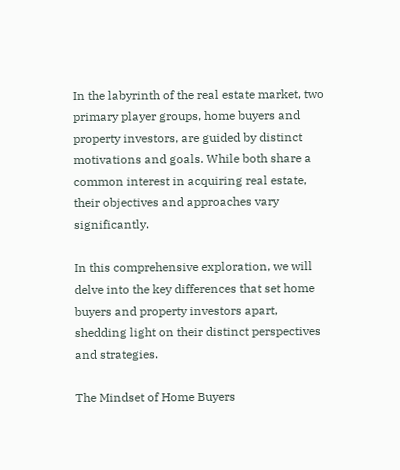In the labyrinth of the real estate market, two primary player groups, home buyers and property investors, are guided by distinct motivations and goals. While both share a common interest in acquiring real estate, their objectives and approaches vary significantly.

In this comprehensive exploration, we will delve into the key differences that set home buyers and property investors apart, shedding light on their distinct perspectives and strategies.

The Mindset of Home Buyers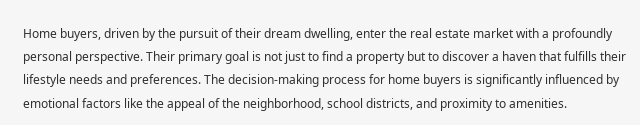Home buyers, driven by the pursuit of their dream dwelling, enter the real estate market with a profoundly personal perspective. Their primary goal is not just to find a property but to discover a haven that fulfills their lifestyle needs and preferences. The decision-making process for home buyers is significantly influenced by emotional factors like the appeal of the neighborhood, school districts, and proximity to amenities.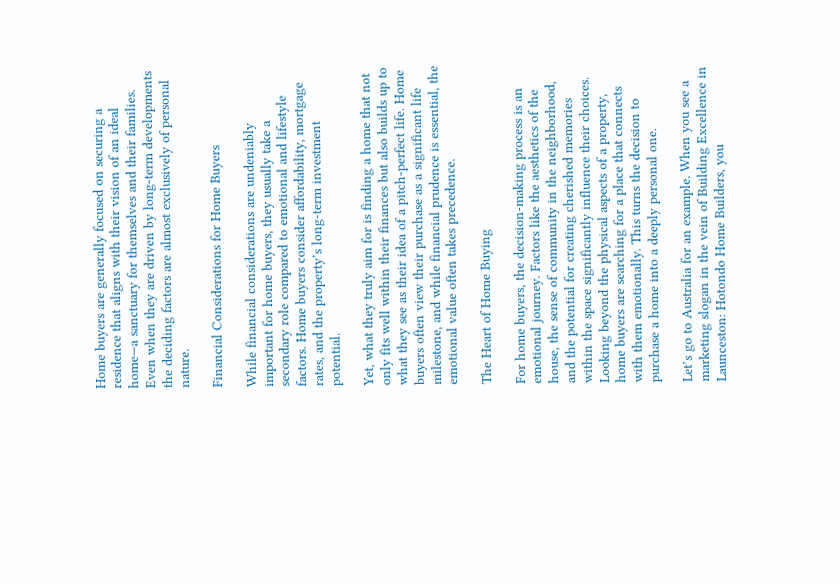Home buyers are generally focused on securing a residence that aligns with their vision of an ideal home—a sanctuary for themselves and their families. Even when they are driven by long-term developments the deciding factors are almost exclusively of personal nature.

Financial Considerations for Home Buyers

While financial considerations are undeniably important for home buyers, they usually take a secondary role compared to emotional and lifestyle factors. Home buyers consider affordability, mortgage rates, and the property’s long-term investment potential.

Yet, what they truly aim for is finding a home that not only fits well within their finances but also builds up to what they see as their idea of a pitch-perfect life. Home buyers often view their purchase as a significant life milestone, and while financial prudence is essential, the emotional value often takes precedence.

The Heart of Home Buying

For home buyers, the decision-making process is an emotional journey. Factors like the aesthetics of the house, the sense of community in the neighborhood, and the potential for creating cherished memories within the space significantly influence their choices. Looking beyond the physical aspects of a property, home buyers are searching for a place that connects with them emotionally. This turns the decision to purchase a home into a deeply personal one.

Let’s go to Australia for an example. When you see a marketing slogan in the vein of Building Excellence in Launceston: Hotondo Home Builders, you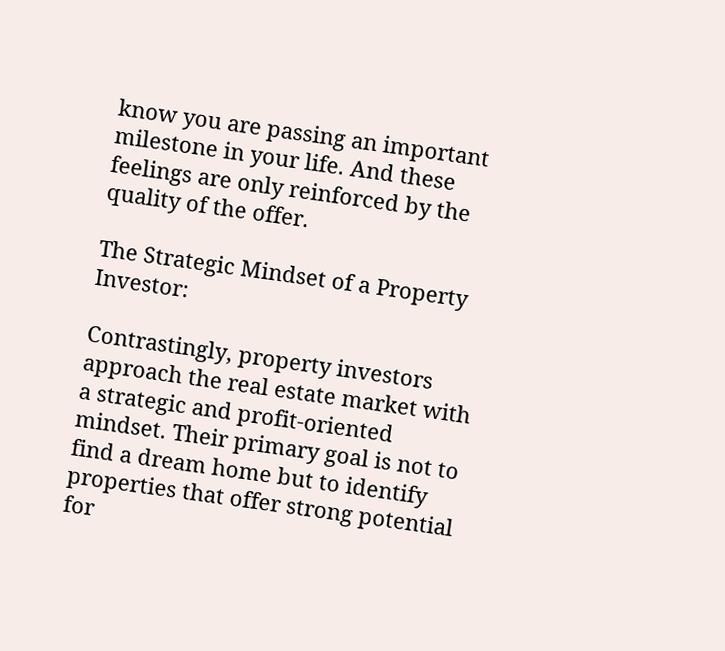know you are passing an important milestone in your life. And these feelings are only reinforced by the quality of the offer.

The Strategic Mindset of a Property Investor:

Contrastingly, property investors approach the real estate market with a strategic and profit-oriented mindset. Their primary goal is not to find a dream home but to identify properties that offer strong potential for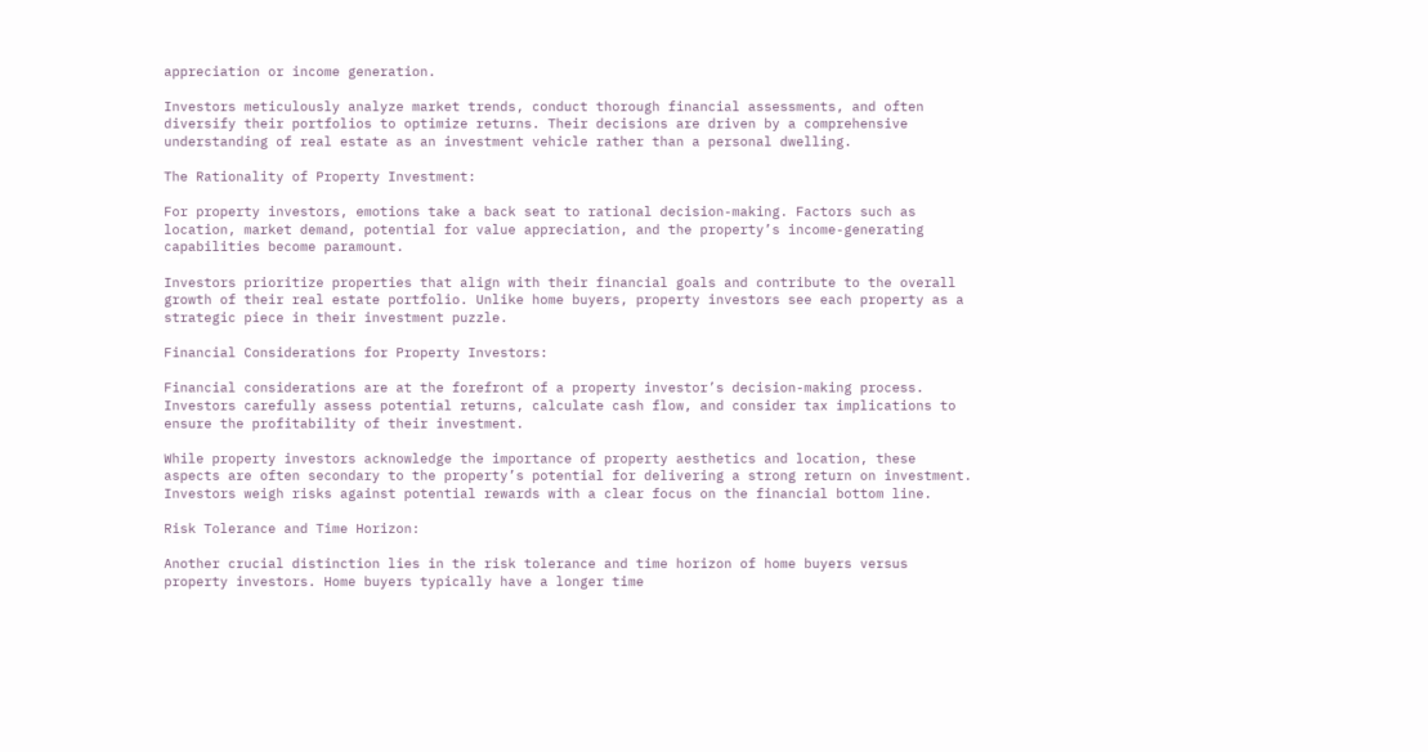appreciation or income generation.

Investors meticulously analyze market trends, conduct thorough financial assessments, and often diversify their portfolios to optimize returns. Their decisions are driven by a comprehensive understanding of real estate as an investment vehicle rather than a personal dwelling.

The Rationality of Property Investment:

For property investors, emotions take a back seat to rational decision-making. Factors such as location, market demand, potential for value appreciation, and the property’s income-generating capabilities become paramount.

Investors prioritize properties that align with their financial goals and contribute to the overall growth of their real estate portfolio. Unlike home buyers, property investors see each property as a strategic piece in their investment puzzle.

Financial Considerations for Property Investors:

Financial considerations are at the forefront of a property investor’s decision-making process. Investors carefully assess potential returns, calculate cash flow, and consider tax implications to ensure the profitability of their investment.

While property investors acknowledge the importance of property aesthetics and location, these aspects are often secondary to the property’s potential for delivering a strong return on investment. Investors weigh risks against potential rewards with a clear focus on the financial bottom line.

Risk Tolerance and Time Horizon:

Another crucial distinction lies in the risk tolerance and time horizon of home buyers versus property investors. Home buyers typically have a longer time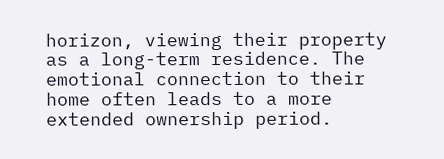horizon, viewing their property as a long-term residence. The emotional connection to their home often leads to a more extended ownership period.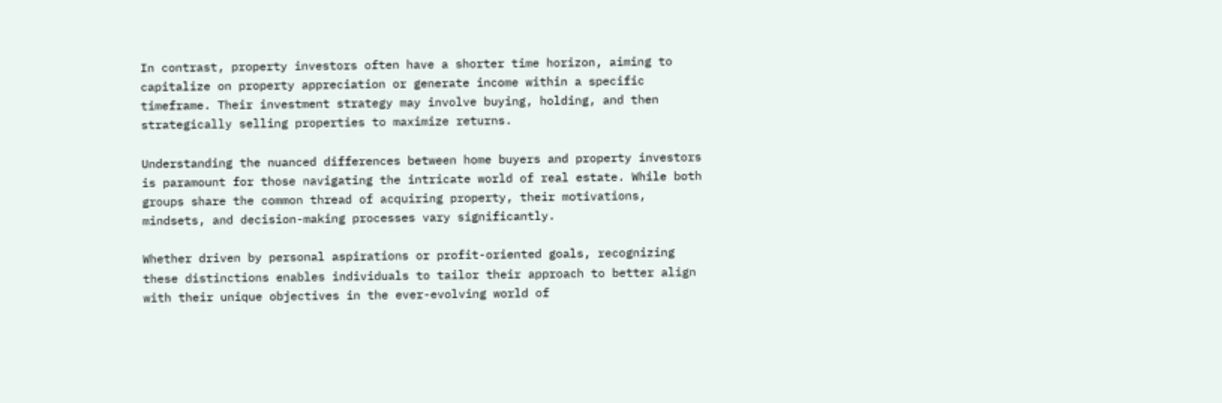In contrast, property investors often have a shorter time horizon, aiming to capitalize on property appreciation or generate income within a specific timeframe. Their investment strategy may involve buying, holding, and then strategically selling properties to maximize returns.

Understanding the nuanced differences between home buyers and property investors is paramount for those navigating the intricate world of real estate. While both groups share the common thread of acquiring property, their motivations, mindsets, and decision-making processes vary significantly.

Whether driven by personal aspirations or profit-oriented goals, recognizing these distinctions enables individuals to tailor their approach to better align with their unique objectives in the ever-evolving world of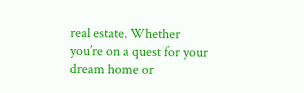real estate. Whether you’re on a quest for your dream home or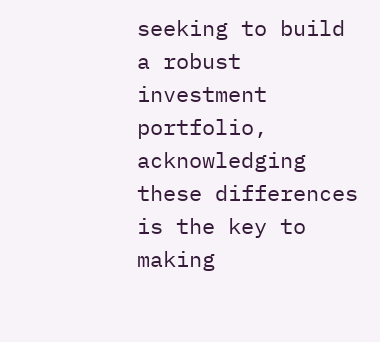seeking to build a robust investment portfolio, acknowledging these differences is the key to making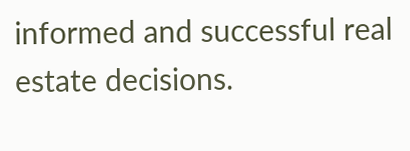informed and successful real estate decisions.